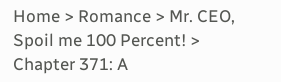Home > Romance > Mr. CEO, Spoil me 100 Percent! > Chapter 371: A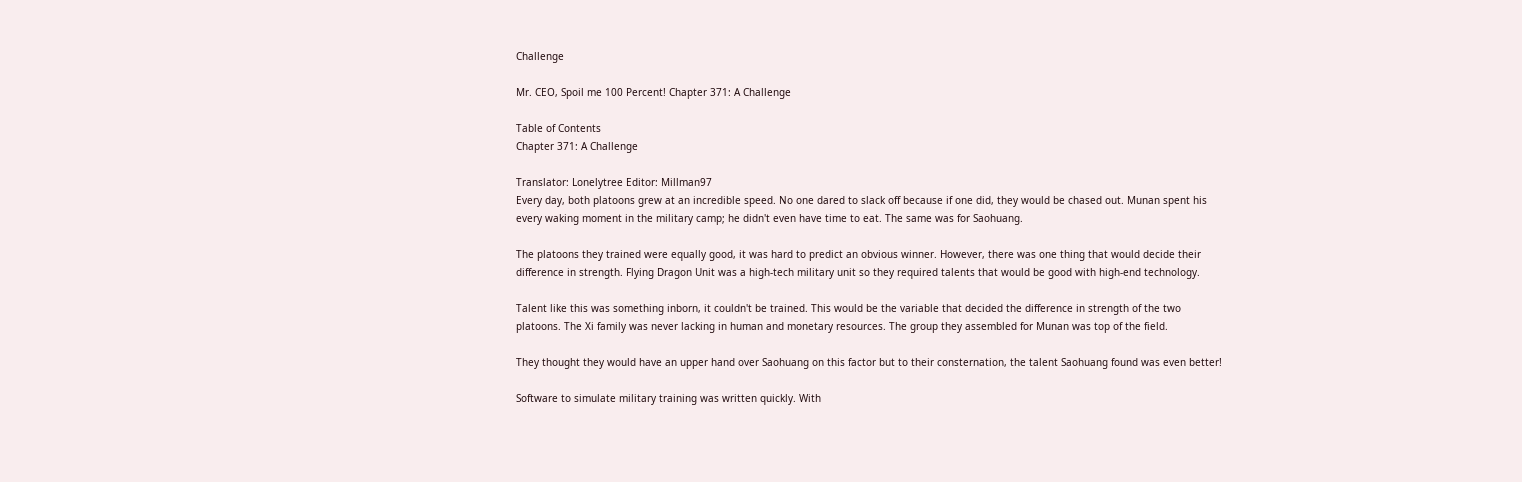Challenge

Mr. CEO, Spoil me 100 Percent! Chapter 371: A Challenge

Table of Contents
Chapter 371: A Challenge

Translator: Lonelytree Editor: Millman97
Every day, both platoons grew at an incredible speed. No one dared to slack off because if one did, they would be chased out. Munan spent his every waking moment in the military camp; he didn't even have time to eat. The same was for Saohuang.

The platoons they trained were equally good, it was hard to predict an obvious winner. However, there was one thing that would decide their difference in strength. Flying Dragon Unit was a high-tech military unit so they required talents that would be good with high-end technology.

Talent like this was something inborn, it couldn't be trained. This would be the variable that decided the difference in strength of the two platoons. The Xi family was never lacking in human and monetary resources. The group they assembled for Munan was top of the field.

They thought they would have an upper hand over Saohuang on this factor but to their consternation, the talent Saohuang found was even better!

Software to simulate military training was written quickly. With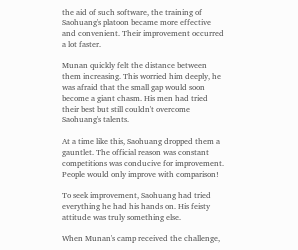the aid of such software, the training of Saohuang's platoon became more effective and convenient. Their improvement occurred a lot faster.

Munan quickly felt the distance between them increasing. This worried him deeply, he was afraid that the small gap would soon become a giant chasm. His men had tried their best but still couldn't overcome Saohuang's talents.

At a time like this, Saohuang dropped them a gauntlet. The official reason was constant competitions was conducive for improvement. People would only improve with comparison!

To seek improvement, Saohuang had tried everything he had his hands on. His feisty attitude was truly something else.

When Munan's camp received the challenge,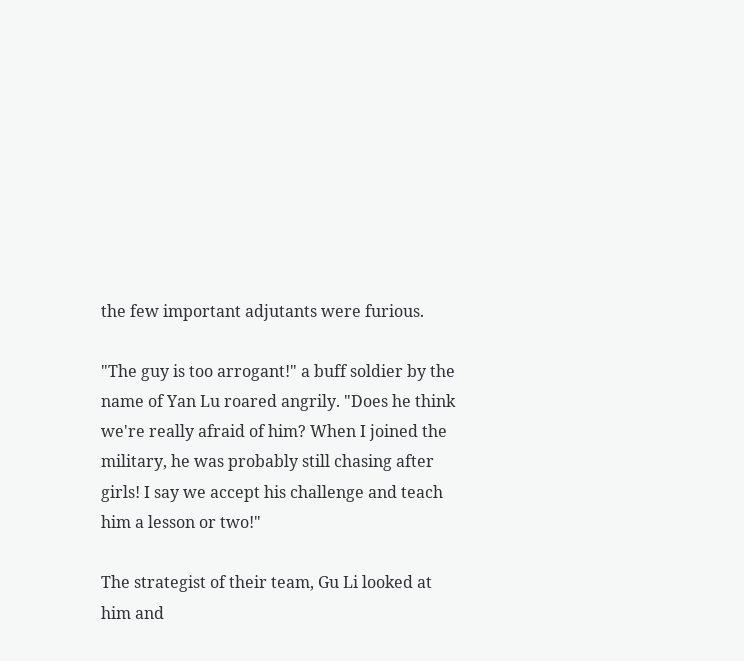the few important adjutants were furious.

"The guy is too arrogant!" a buff soldier by the name of Yan Lu roared angrily. "Does he think we're really afraid of him? When I joined the military, he was probably still chasing after girls! I say we accept his challenge and teach him a lesson or two!"

The strategist of their team, Gu Li looked at him and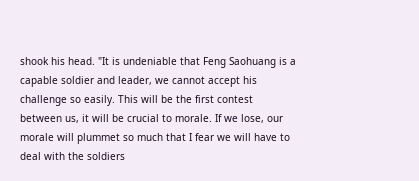shook his head. "It is undeniable that Feng Saohuang is a capable soldier and leader, we cannot accept his challenge so easily. This will be the first contest between us, it will be crucial to morale. If we lose, our morale will plummet so much that I fear we will have to deal with the soldiers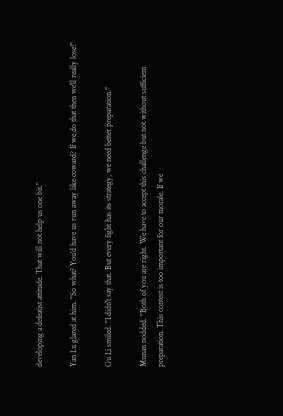developing a defeatist attitude. That will not help us one bit."

Yan Lu glared at him. "So what? You'd have us run away like coward? If we do that then we'll really lose!"

Gu Li smiled. "I didn't say that. But every fight has its strategy, we need better preparation."

Munan nodded. "Both of you are right. We have to accept this challenge but not without sufficient preparation. This contest is too important for our morale. If we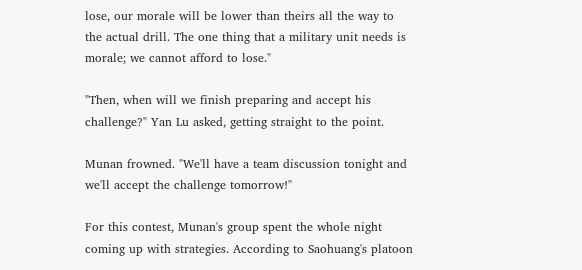lose, our morale will be lower than theirs all the way to the actual drill. The one thing that a military unit needs is morale; we cannot afford to lose."

"Then, when will we finish preparing and accept his challenge?" Yan Lu asked, getting straight to the point.

Munan frowned. "We'll have a team discussion tonight and we'll accept the challenge tomorrow!"

For this contest, Munan's group spent the whole night coming up with strategies. According to Saohuang's platoon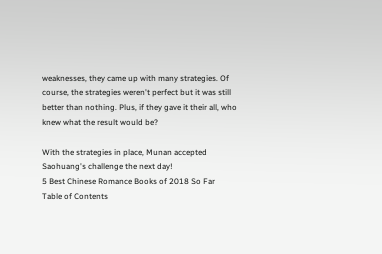weaknesses, they came up with many strategies. Of course, the strategies weren't perfect but it was still better than nothing. Plus, if they gave it their all, who knew what the result would be?

With the strategies in place, Munan accepted Saohuang's challenge the next day!
5 Best Chinese Romance Books of 2018 So Far
Table of Contents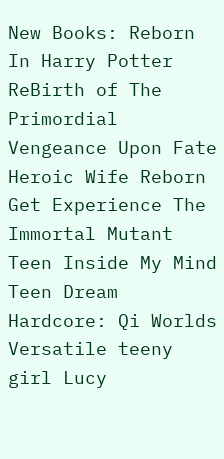New Books: Reborn In Harry Potter ReBirth of The Primordial Vengeance Upon Fate Heroic Wife Reborn Get Experience The Immortal Mutant Teen Inside My Mind Teen Dream Hardcore: Qi Worlds Versatile teeny girl Lucy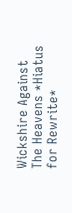Wickshire Against The Heavens *Hiatus for Rewrite*